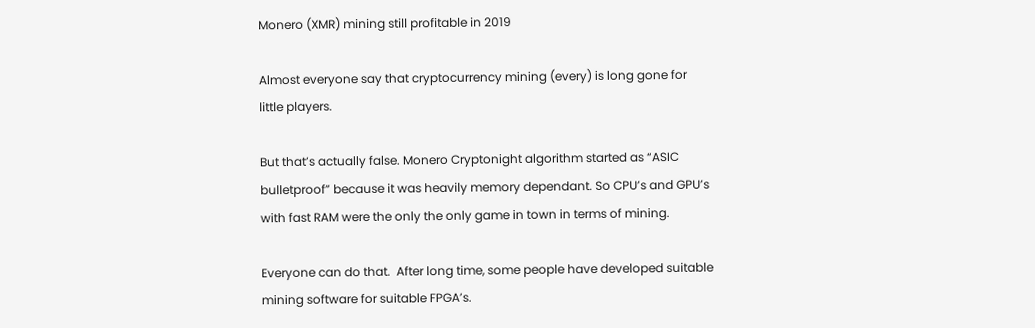Monero (XMR) mining still profitable in 2019

Almost everyone say that cryptocurrency mining (every) is long gone for little players.

But that’s actually false. Monero Cryptonight algorithm started as “ASIC bulletproof” because it was heavily memory dependant. So CPU’s and GPU’s with fast RAM were the only the only game in town in terms of mining.

Everyone can do that.  After long time, some people have developed suitable mining software for suitable FPGA’s.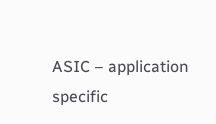ASIC – application specific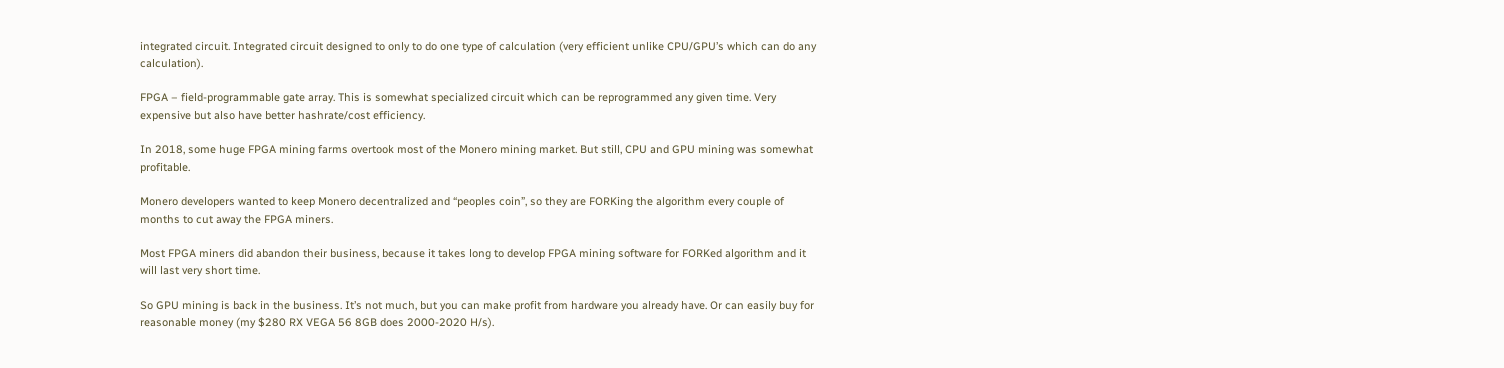integrated circuit. Integrated circuit designed to only to do one type of calculation (very efficient unlike CPU/GPU’s which can do any calculation).

FPGA – field-programmable gate array. This is somewhat specialized circuit which can be reprogrammed any given time. Very expensive but also have better hashrate/cost efficiency.

In 2018, some huge FPGA mining farms overtook most of the Monero mining market. But still, CPU and GPU mining was somewhat profitable.

Monero developers wanted to keep Monero decentralized and “peoples coin”, so they are FORKing the algorithm every couple of months to cut away the FPGA miners.

Most FPGA miners did abandon their business, because it takes long to develop FPGA mining software for FORKed algorithm and it will last very short time.

So GPU mining is back in the business. It’s not much, but you can make profit from hardware you already have. Or can easily buy for reasonable money (my $280 RX VEGA 56 8GB does 2000-2020 H/s).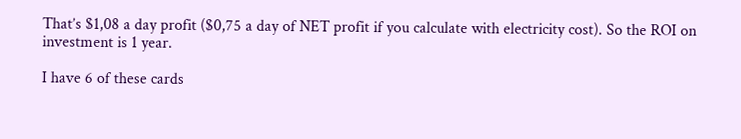That’s $1,08 a day profit ($0,75 a day of NET profit if you calculate with electricity cost). So the ROI on investment is 1 year.

I have 6 of these cards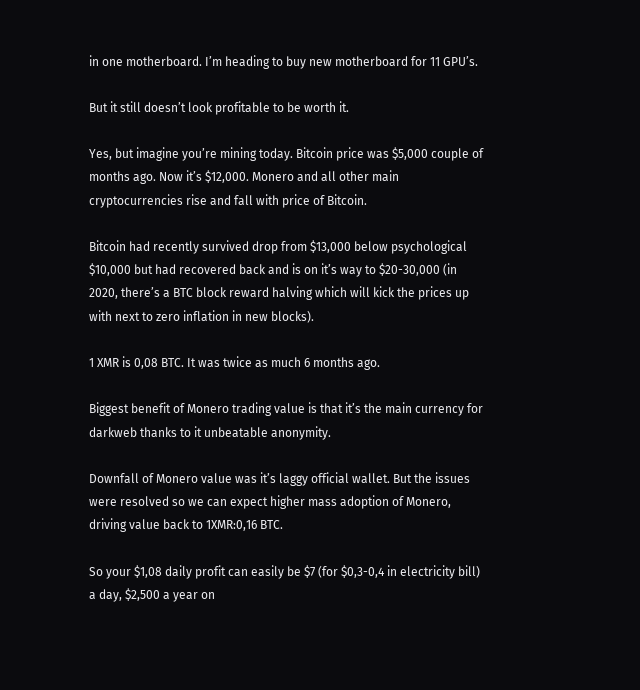in one motherboard. I’m heading to buy new motherboard for 11 GPU’s.

But it still doesn’t look profitable to be worth it.

Yes, but imagine you’re mining today. Bitcoin price was $5,000 couple of months ago. Now it’s $12,000. Monero and all other main cryptocurrencies rise and fall with price of Bitcoin.

Bitcoin had recently survived drop from $13,000 below psychological $10,000 but had recovered back and is on it’s way to $20-30,000 (in 2020, there’s a BTC block reward halving which will kick the prices up with next to zero inflation in new blocks).

1 XMR is 0,08 BTC. It was twice as much 6 months ago.

Biggest benefit of Monero trading value is that it’s the main currency for darkweb thanks to it unbeatable anonymity.

Downfall of Monero value was it’s laggy official wallet. But the issues were resolved so we can expect higher mass adoption of Monero, driving value back to 1XMR:0,16 BTC.

So your $1,08 daily profit can easily be $7 (for $0,3-0,4 in electricity bill) a day, $2,500 a year on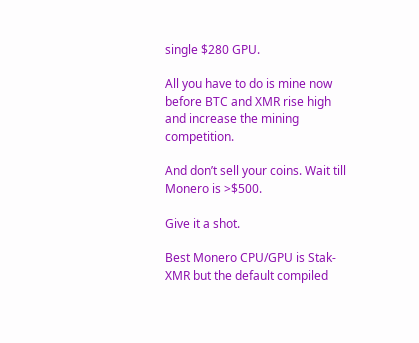single $280 GPU.

All you have to do is mine now before BTC and XMR rise high and increase the mining competition.

And don’t sell your coins. Wait till Monero is >$500.

Give it a shot.

Best Monero CPU/GPU is Stak-XMR but the default compiled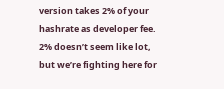version takes 2% of your hashrate as developer fee. 2% doesn’t seem like lot, but we’re fighting here for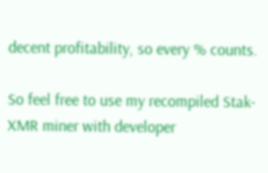decent profitability, so every % counts.

So feel free to use my recompiled Stak-XMR miner with developer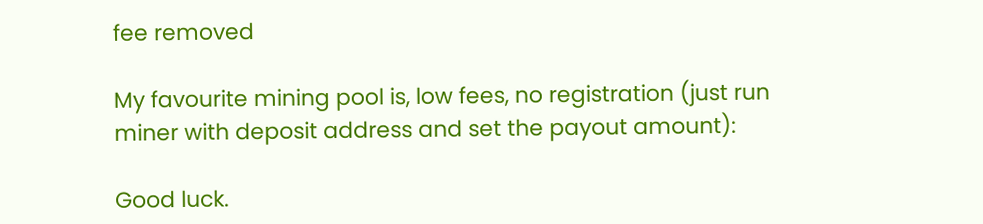fee removed

My favourite mining pool is, low fees, no registration (just run miner with deposit address and set the payout amount):

Good luck.